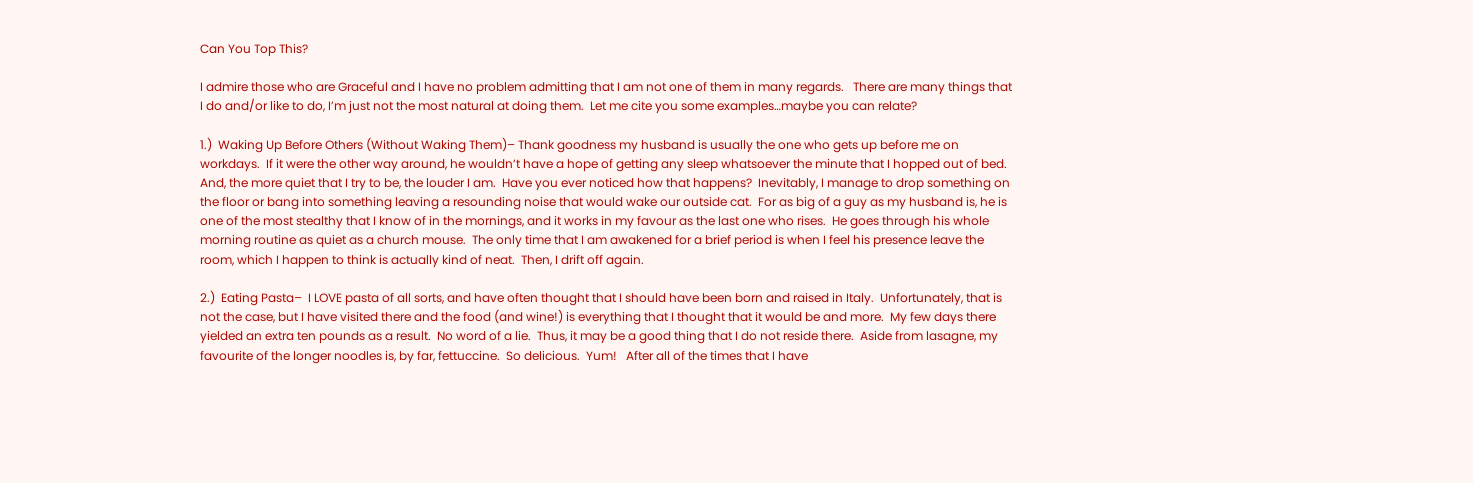Can You Top This?

I admire those who are Graceful and I have no problem admitting that I am not one of them in many regards.   There are many things that I do and/or like to do, I’m just not the most natural at doing them.  Let me cite you some examples…maybe you can relate?

1.)  Waking Up Before Others (Without Waking Them)– Thank goodness my husband is usually the one who gets up before me on workdays.  If it were the other way around, he wouldn’t have a hope of getting any sleep whatsoever the minute that I hopped out of bed.  And, the more quiet that I try to be, the louder I am.  Have you ever noticed how that happens?  Inevitably, I manage to drop something on the floor or bang into something leaving a resounding noise that would wake our outside cat.  For as big of a guy as my husband is, he is one of the most stealthy that I know of in the mornings, and it works in my favour as the last one who rises.  He goes through his whole morning routine as quiet as a church mouse.  The only time that I am awakened for a brief period is when I feel his presence leave the room, which I happen to think is actually kind of neat.  Then, I drift off again.

2.)  Eating Pasta–  I LOVE pasta of all sorts, and have often thought that I should have been born and raised in Italy.  Unfortunately, that is not the case, but I have visited there and the food (and wine!) is everything that I thought that it would be and more.  My few days there yielded an extra ten pounds as a result.  No word of a lie.  Thus, it may be a good thing that I do not reside there.  Aside from lasagne, my favourite of the longer noodles is, by far, fettuccine.  So delicious.  Yum!   After all of the times that I have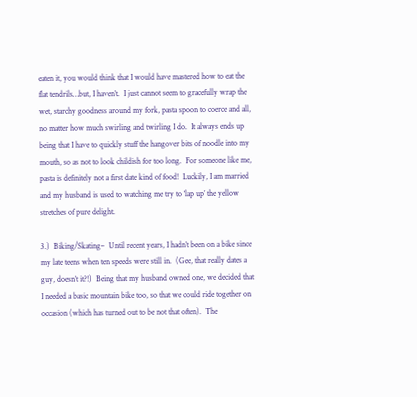eaten it, you would think that I would have mastered how to eat the flat tendrils…but, I haven’t.  I just cannot seem to gracefully wrap the wet, starchy goodness around my fork, pasta spoon to coerce and all, no matter how much swirling and twirling I do.  It always ends up being that I have to quickly stuff the hangover bits of noodle into my mouth, so as not to look childish for too long.  For someone like me, pasta is definitely not a first date kind of food!  Luckily, I am married and my husband is used to watching me try to ‘lap up’ the yellow stretches of pure delight.

3.)  Biking/Skating–  Until recent years, I hadn’t been on a bike since my late teens when ten speeds were still in.  (Gee, that really dates a guy, doesn’t it?!)  Being that my husband owned one, we decided that I needed a basic mountain bike too, so that we could ride together on occasion (which has turned out to be not that often).  The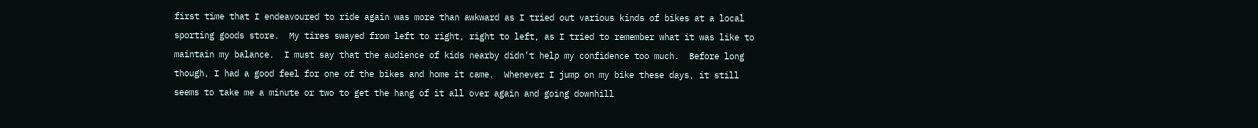first time that I endeavoured to ride again was more than awkward as I tried out various kinds of bikes at a local sporting goods store.  My tires swayed from left to right, right to left, as I tried to remember what it was like to maintain my balance.  I must say that the audience of kids nearby didn’t help my confidence too much.  Before long though, I had a good feel for one of the bikes and home it came.  Whenever I jump on my bike these days, it still seems to take me a minute or two to get the hang of it all over again and going downhill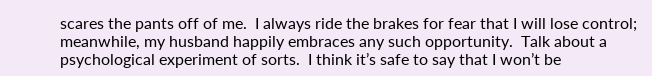scares the pants off of me.  I always ride the brakes for fear that I will lose control; meanwhile, my husband happily embraces any such opportunity.  Talk about a psychological experiment of sorts.  I think it’s safe to say that I won’t be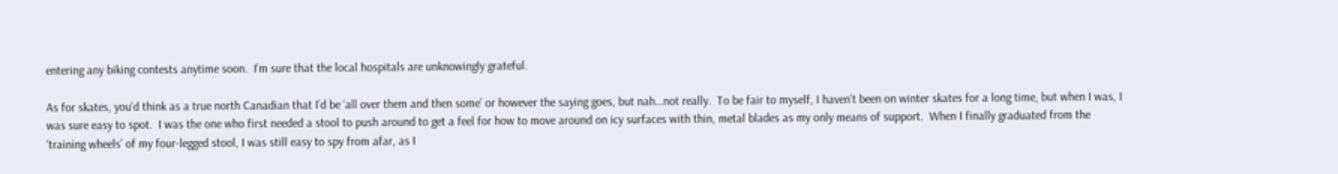entering any biking contests anytime soon.  I’m sure that the local hospitals are unknowingly grateful.

As for skates, you’d think as a true north Canadian that I’d be ‘all over them and then some’ or however the saying goes, but nah…not really.  To be fair to myself, I haven’t been on winter skates for a long time, but when I was, I was sure easy to spot.  I was the one who first needed a stool to push around to get a feel for how to move around on icy surfaces with thin, metal blades as my only means of support.  When I finally graduated from the ‘training wheels’ of my four-legged stool, I was still easy to spy from afar, as I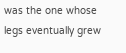was the one whose legs eventually grew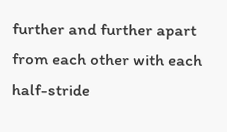further and further apart from each other with each half-stride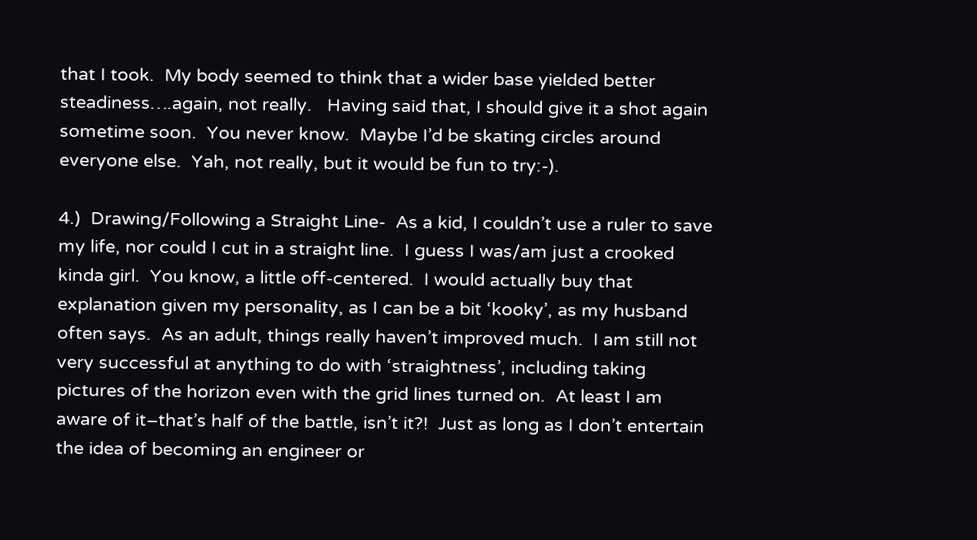that I took.  My body seemed to think that a wider base yielded better steadiness….again, not really.   Having said that, I should give it a shot again sometime soon.  You never know.  Maybe I’d be skating circles around everyone else.  Yah, not really, but it would be fun to try:-).

4.)  Drawing/Following a Straight Line-  As a kid, I couldn’t use a ruler to save my life, nor could I cut in a straight line.  I guess I was/am just a crooked kinda girl.  You know, a little off-centered.  I would actually buy that explanation given my personality, as I can be a bit ‘kooky’, as my husband often says.  As an adult, things really haven’t improved much.  I am still not very successful at anything to do with ‘straightness’, including taking pictures of the horizon even with the grid lines turned on.  At least I am aware of it–that’s half of the battle, isn’t it?!  Just as long as I don’t entertain the idea of becoming an engineer or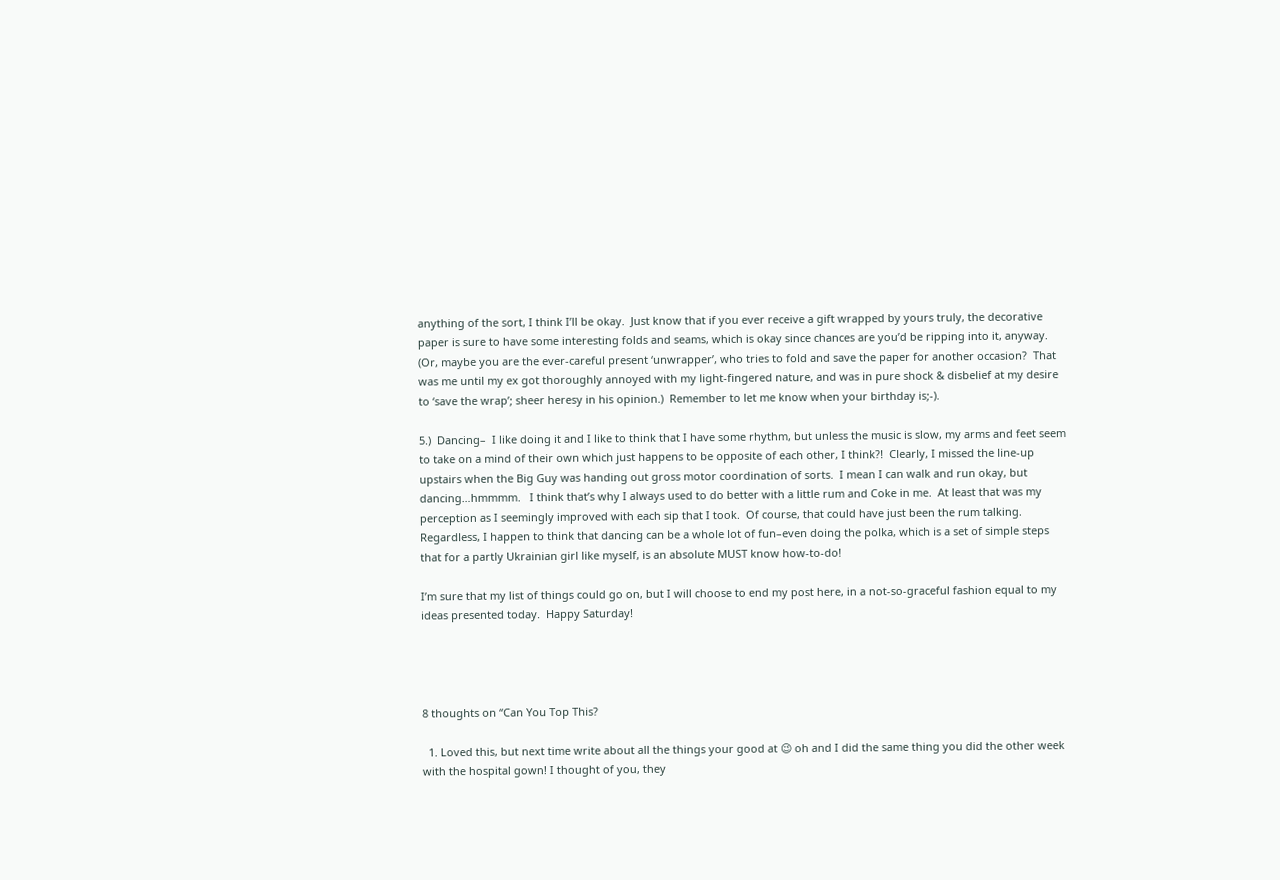anything of the sort, I think I’ll be okay.  Just know that if you ever receive a gift wrapped by yours truly, the decorative paper is sure to have some interesting folds and seams, which is okay since chances are you’d be ripping into it, anyway.  (Or, maybe you are the ever-careful present ‘unwrapper’, who tries to fold and save the paper for another occasion?  That was me until my ex got thoroughly annoyed with my light-fingered nature, and was in pure shock & disbelief at my desire to ‘save the wrap’; sheer heresy in his opinion.)  Remember to let me know when your birthday is;-).

5.)  Dancing–  I like doing it and I like to think that I have some rhythm, but unless the music is slow, my arms and feet seem to take on a mind of their own which just happens to be opposite of each other, I think?!  Clearly, I missed the line-up upstairs when the Big Guy was handing out gross motor coordination of sorts.  I mean I can walk and run okay, but dancing…hmmmm.   I think that’s why I always used to do better with a little rum and Coke in me.  At least that was my perception as I seemingly improved with each sip that I took.  Of course, that could have just been the rum talking.  Regardless, I happen to think that dancing can be a whole lot of fun–even doing the polka, which is a set of simple steps that for a partly Ukrainian girl like myself, is an absolute MUST know how-to-do!

I’m sure that my list of things could go on, but I will choose to end my post here, in a not-so-graceful fashion equal to my ideas presented today.  Happy Saturday!




8 thoughts on “Can You Top This?

  1. Loved this, but next time write about all the things your good at 😉 oh and I did the same thing you did the other week with the hospital gown! I thought of you, they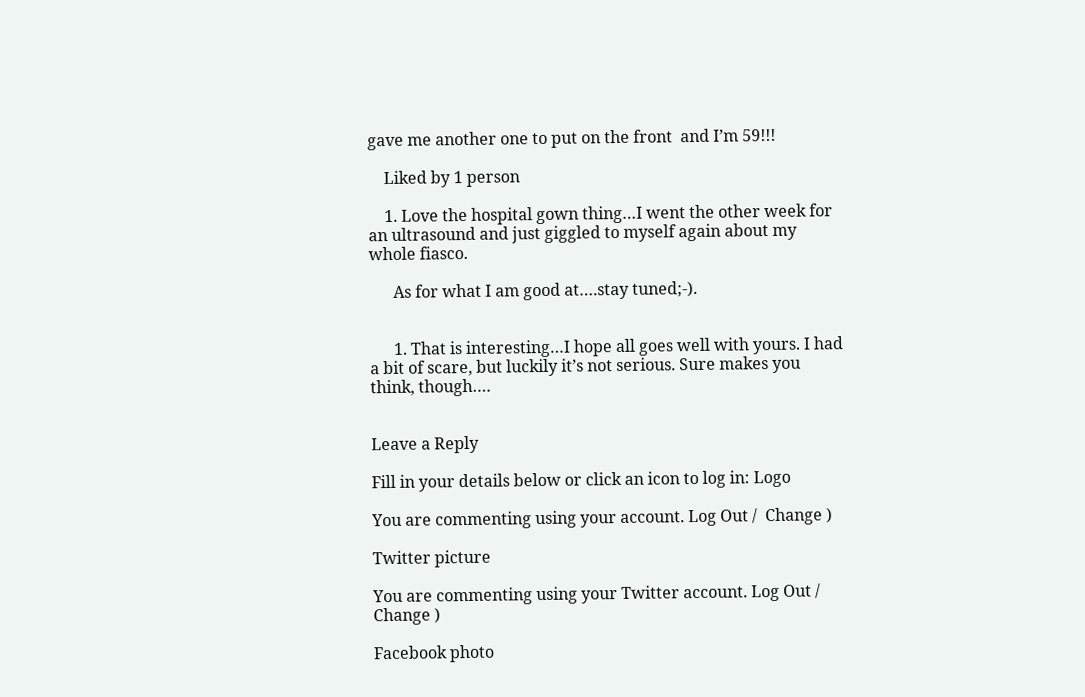gave me another one to put on the front  and I’m 59!!!

    Liked by 1 person

    1. Love the hospital gown thing…I went the other week for an ultrasound and just giggled to myself again about my whole fiasco.

      As for what I am good at….stay tuned;-).


      1. That is interesting…I hope all goes well with yours. I had a bit of scare, but luckily it’s not serious. Sure makes you think, though….


Leave a Reply

Fill in your details below or click an icon to log in: Logo

You are commenting using your account. Log Out /  Change )

Twitter picture

You are commenting using your Twitter account. Log Out /  Change )

Facebook photo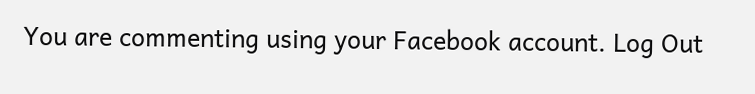You are commenting using your Facebook account. Log Out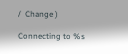/  Change )

Connecting to %s